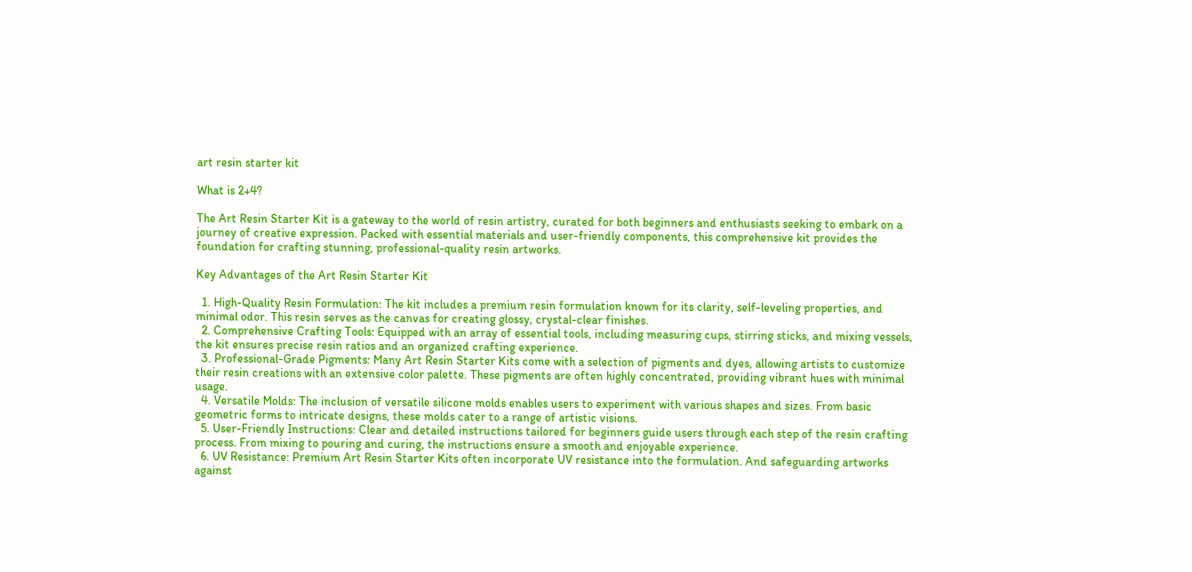art resin starter kit

What is 2+4?

The Art Resin Starter Kit is a gateway to the world of resin artistry, curated for both beginners and enthusiasts seeking to embark on a journey of creative expression. Packed with essential materials and user-friendly components, this comprehensive kit provides the foundation for crafting stunning, professional-quality resin artworks.

Key Advantages of the Art Resin Starter Kit

  1. High-Quality Resin Formulation: The kit includes a premium resin formulation known for its clarity, self-leveling properties, and minimal odor. This resin serves as the canvas for creating glossy, crystal-clear finishes.
  2. Comprehensive Crafting Tools: Equipped with an array of essential tools, including measuring cups, stirring sticks, and mixing vessels, the kit ensures precise resin ratios and an organized crafting experience.
  3. Professional-Grade Pigments: Many Art Resin Starter Kits come with a selection of pigments and dyes, allowing artists to customize their resin creations with an extensive color palette. These pigments are often highly concentrated, providing vibrant hues with minimal usage.
  4. Versatile Molds: The inclusion of versatile silicone molds enables users to experiment with various shapes and sizes. From basic geometric forms to intricate designs, these molds cater to a range of artistic visions.
  5. User-Friendly Instructions: Clear and detailed instructions tailored for beginners guide users through each step of the resin crafting process. From mixing to pouring and curing, the instructions ensure a smooth and enjoyable experience.
  6. UV Resistance: Premium Art Resin Starter Kits often incorporate UV resistance into the formulation. And safeguarding artworks against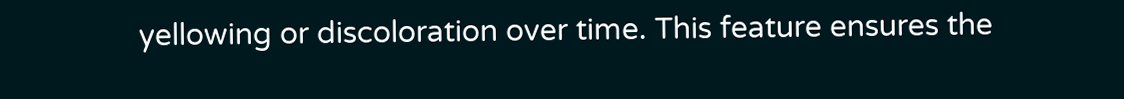yellowing or discoloration over time. This feature ensures the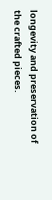longevity and preservation of the crafted pieces.